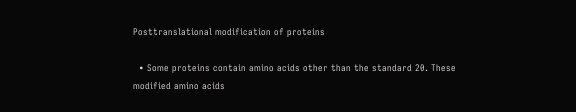Posttranslational modification of proteins

  • Some proteins contain amino acids other than the standard 20. These modified amino acids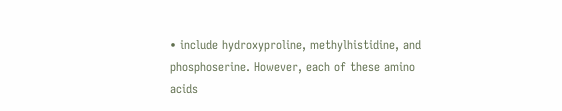• include hydroxyproline, methylhistidine, and phosphoserine. However, each of these amino acids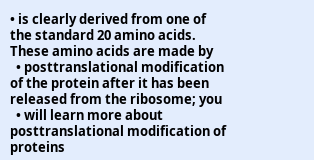• is clearly derived from one of the standard 20 amino acids. These amino acids are made by
  • posttranslational modification of the protein after it has been released from the ribosome; you
  • will learn more about posttranslational modification of proteins